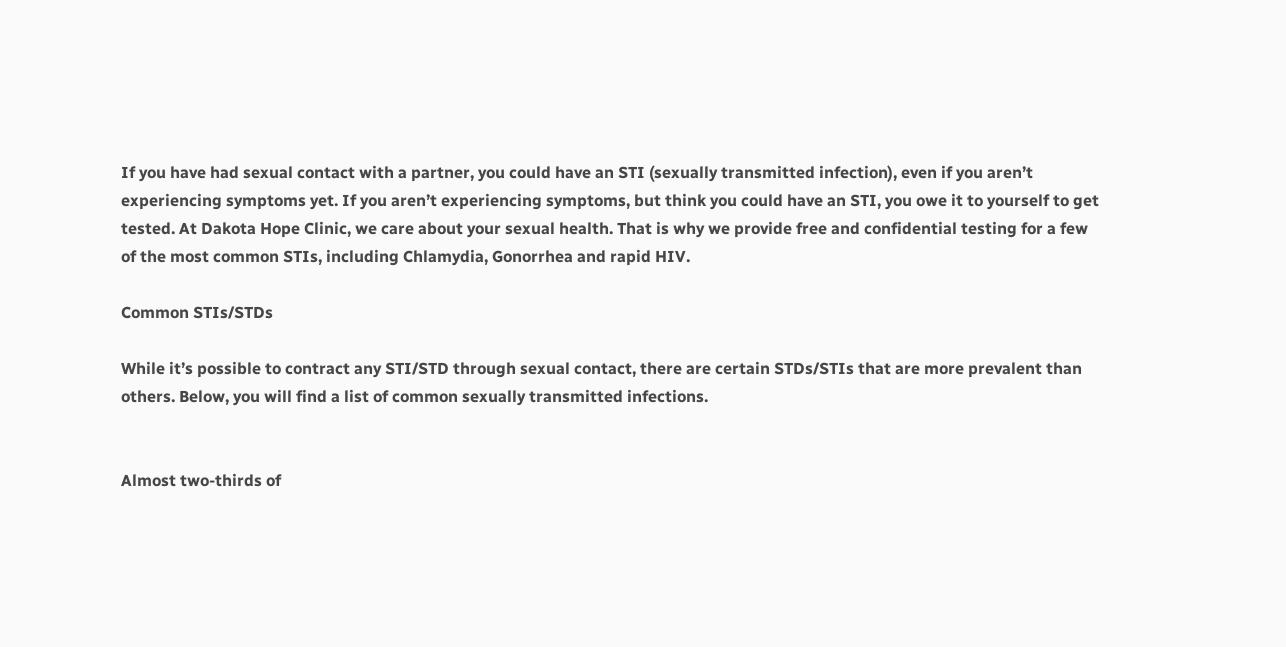If you have had sexual contact with a partner, you could have an STI (sexually transmitted infection), even if you aren’t experiencing symptoms yet. If you aren’t experiencing symptoms, but think you could have an STI, you owe it to yourself to get tested. At Dakota Hope Clinic, we care about your sexual health. That is why we provide free and confidential testing for a few of the most common STIs, including Chlamydia, Gonorrhea and rapid HIV.

Common STIs/STDs

While it’s possible to contract any STI/STD through sexual contact, there are certain STDs/STIs that are more prevalent than others. Below, you will find a list of common sexually transmitted infections.


Almost two-thirds of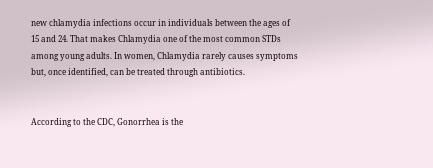new chlamydia infections occur in individuals between the ages of 15 and 24. That makes Chlamydia one of the most common STDs among young adults. In women, Chlamydia rarely causes symptoms but, once identified, can be treated through antibiotics.


According to the CDC, Gonorrhea is the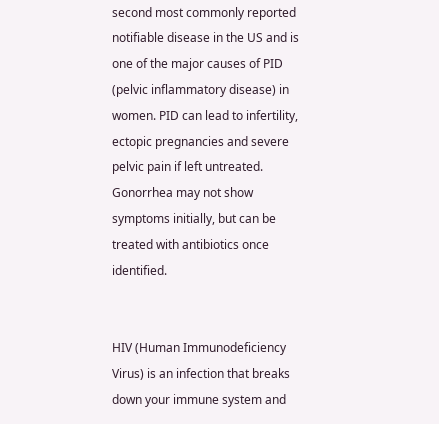second most commonly reported notifiable disease in the US and is one of the major causes of PID (pelvic inflammatory disease) in women. PID can lead to infertility, ectopic pregnancies and severe pelvic pain if left untreated. Gonorrhea may not show symptoms initially, but can be treated with antibiotics once identified.


HIV (Human Immunodeficiency Virus) is an infection that breaks down your immune system and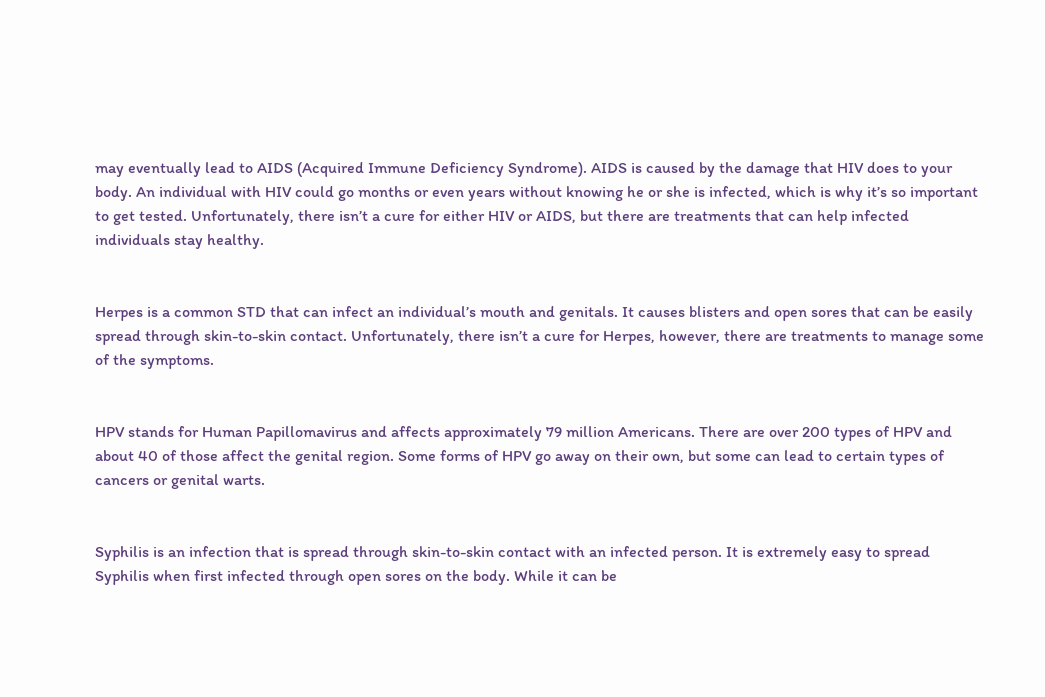may eventually lead to AIDS (Acquired Immune Deficiency Syndrome). AIDS is caused by the damage that HIV does to your body. An individual with HIV could go months or even years without knowing he or she is infected, which is why it’s so important to get tested. Unfortunately, there isn’t a cure for either HIV or AIDS, but there are treatments that can help infected individuals stay healthy.


Herpes is a common STD that can infect an individual’s mouth and genitals. It causes blisters and open sores that can be easily spread through skin-to-skin contact. Unfortunately, there isn’t a cure for Herpes, however, there are treatments to manage some of the symptoms.


HPV stands for Human Papillomavirus and affects approximately 79 million Americans. There are over 200 types of HPV and about 40 of those affect the genital region. Some forms of HPV go away on their own, but some can lead to certain types of cancers or genital warts.


Syphilis is an infection that is spread through skin-to-skin contact with an infected person. It is extremely easy to spread Syphilis when first infected through open sores on the body. While it can be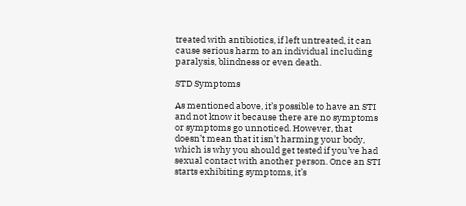treated with antibiotics, if left untreated, it can cause serious harm to an individual including paralysis, blindness or even death.

STD Symptoms

As mentioned above, it’s possible to have an STI and not know it because there are no symptoms or symptoms go unnoticed. However, that doesn’t mean that it isn’t harming your body, which is why you should get tested if you’ve had sexual contact with another person. Once an STI starts exhibiting symptoms, it’s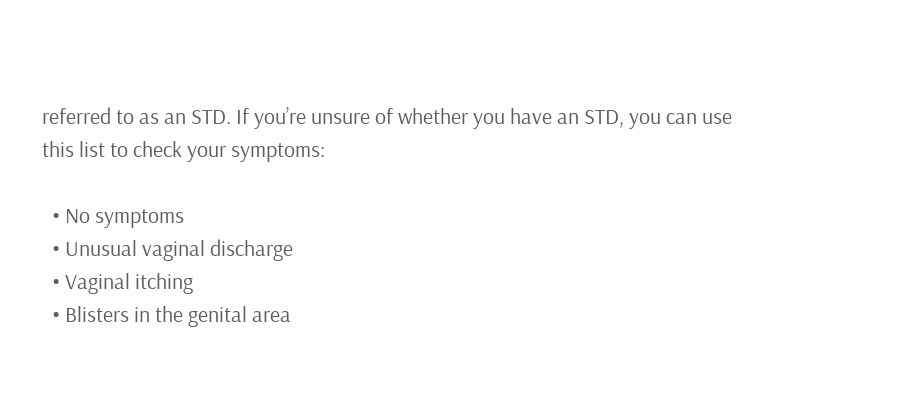referred to as an STD. If you’re unsure of whether you have an STD, you can use this list to check your symptoms:

  • No symptoms
  • Unusual vaginal discharge
  • Vaginal itching
  • Blisters in the genital area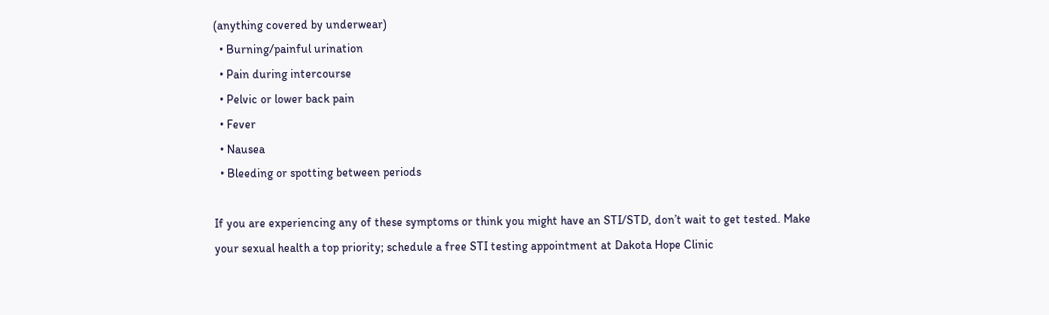(anything covered by underwear)
  • Burning/painful urination
  • Pain during intercourse
  • Pelvic or lower back pain
  • Fever
  • Nausea
  • Bleeding or spotting between periods

If you are experiencing any of these symptoms or think you might have an STI/STD, don’t wait to get tested. Make your sexual health a top priority; schedule a free STI testing appointment at Dakota Hope Clinic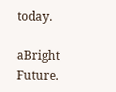today.

aBright Future.